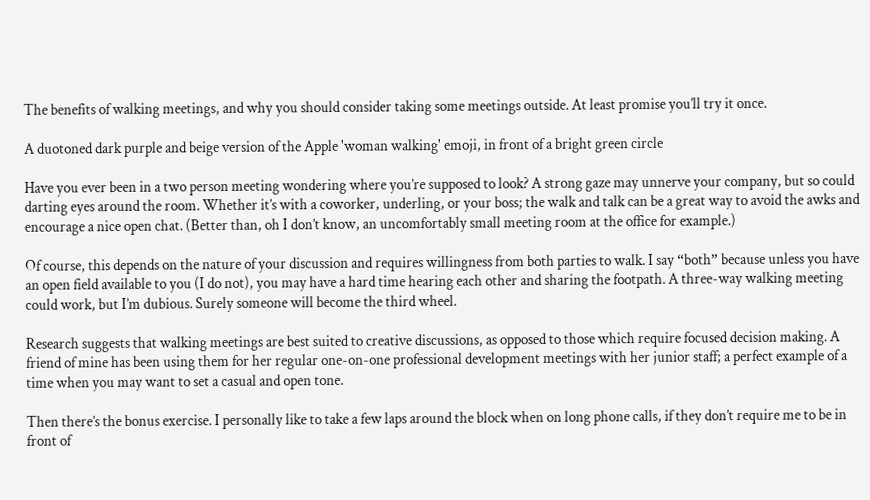The benefits of walking meetings, and why you should consider taking some meetings outside. At least promise you’ll try it once.

A duotoned dark purple and beige version of the Apple 'woman walking' emoji, in front of a bright green circle

Have you ever been in a two person meeting wondering where you’re supposed to look? A strong gaze may unnerve your company, but so could darting eyes around the room. Whether it’s with a coworker, underling, or your boss; the walk and talk can be a great way to avoid the awks and encourage a nice open chat. (Better than, oh I don’t know, an uncomfortably small meeting room at the office for example.)

Of course, this depends on the nature of your discussion and requires willingness from both parties to walk. I say “both” because unless you have an open field available to you (I do not), you may have a hard time hearing each other and sharing the footpath. A three-way walking meeting could work, but I’m dubious. Surely someone will become the third wheel.

Research suggests that walking meetings are best suited to creative discussions, as opposed to those which require focused decision making. A friend of mine has been using them for her regular one-on-one professional development meetings with her junior staff; a perfect example of a time when you may want to set a casual and open tone.

Then there’s the bonus exercise. I personally like to take a few laps around the block when on long phone calls, if they don’t require me to be in front of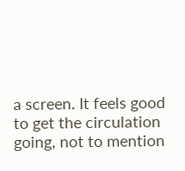a screen. It feels good to get the circulation going, not to mention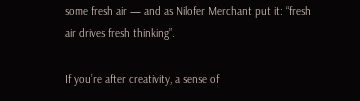some fresh air — and as Nilofer Merchant put it: “fresh air drives fresh thinking”.

If you’re after creativity, a sense of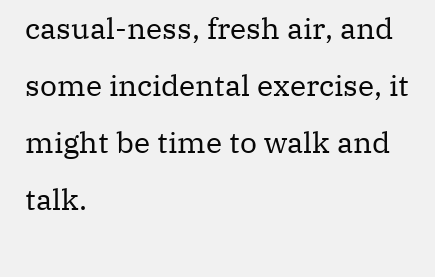casual-ness, fresh air, and some incidental exercise, it might be time to walk and talk.